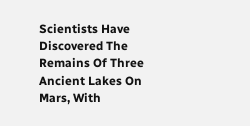Scientists Have Discovered The Remains Of Three Ancient Lakes On Mars, With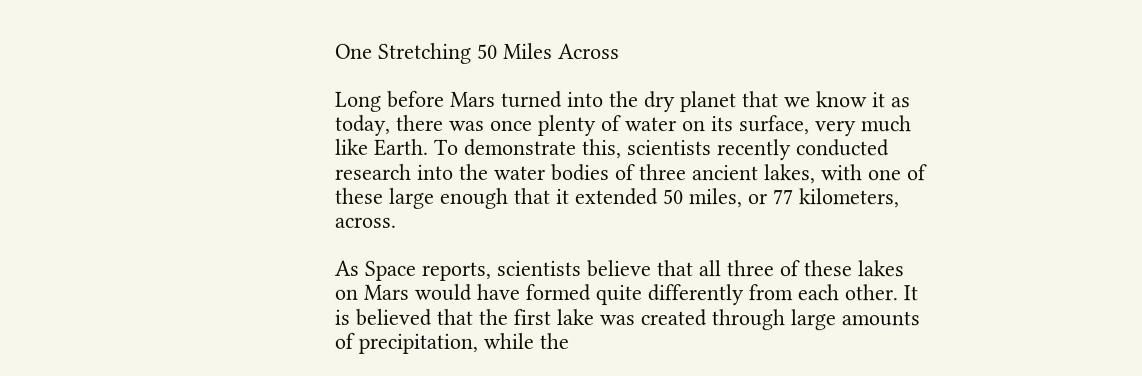One Stretching 50 Miles Across

Long before Mars turned into the dry planet that we know it as today, there was once plenty of water on its surface, very much like Earth. To demonstrate this, scientists recently conducted research into the water bodies of three ancient lakes, with one of these large enough that it extended 50 miles, or 77 kilometers, across.

As Space reports, scientists believe that all three of these lakes on Mars would have formed quite differently from each other. It is believed that the first lake was created through large amounts of precipitation, while the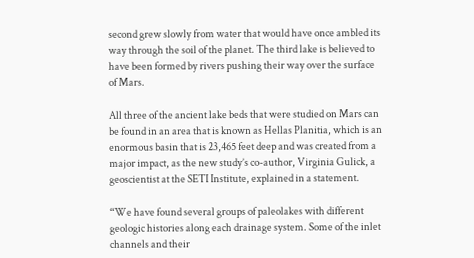second grew slowly from water that would have once ambled its way through the soil of the planet. The third lake is believed to have been formed by rivers pushing their way over the surface of Mars.

All three of the ancient lake beds that were studied on Mars can be found in an area that is known as Hellas Planitia, which is an enormous basin that is 23,465 feet deep and was created from a major impact, as the new study’s co-author, Virginia Gulick, a geoscientist at the SETI Institute, explained in a statement.

“We have found several groups of paleolakes with different geologic histories along each drainage system. Some of the inlet channels and their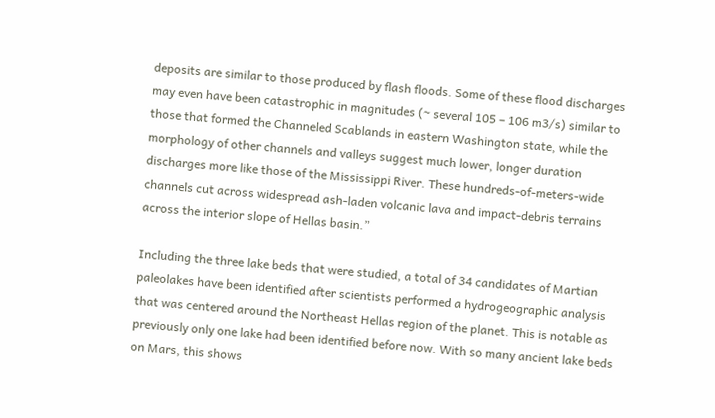deposits are similar to those produced by flash floods. Some of these flood discharges may even have been catastrophic in magnitudes (~ several 105 – 106 m3/s) similar to those that formed the Channeled Scablands in eastern Washington state, while the morphology of other channels and valleys suggest much lower, longer duration discharges more like those of the Mississippi River. These hundreds-of-meters-wide channels cut across widespread ash-laden volcanic lava and impact-debris terrains across the interior slope of Hellas basin.”

Including the three lake beds that were studied, a total of 34 candidates of Martian paleolakes have been identified after scientists performed a hydrogeographic analysis that was centered around the Northeast Hellas region of the planet. This is notable as previously only one lake had been identified before now. With so many ancient lake beds on Mars, this shows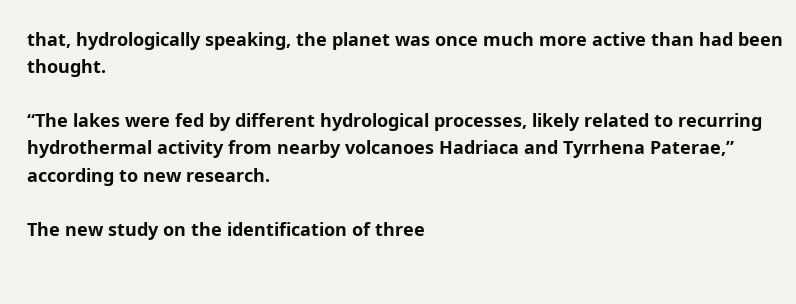that, hydrologically speaking, the planet was once much more active than had been thought.

“The lakes were fed by different hydrological processes, likely related to recurring hydrothermal activity from nearby volcanoes Hadriaca and Tyrrhena Paterae,” according to new research.

The new study on the identification of three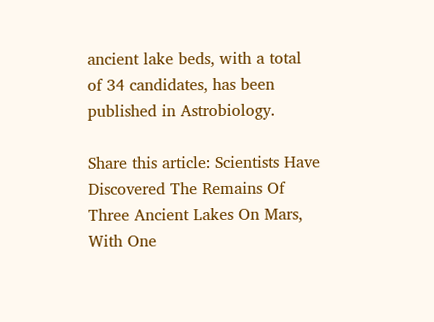ancient lake beds, with a total of 34 candidates, has been published in Astrobiology.

Share this article: Scientists Have Discovered The Remains Of Three Ancient Lakes On Mars, With One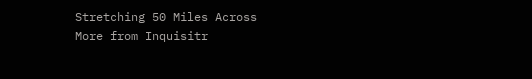Stretching 50 Miles Across
More from Inquisitr